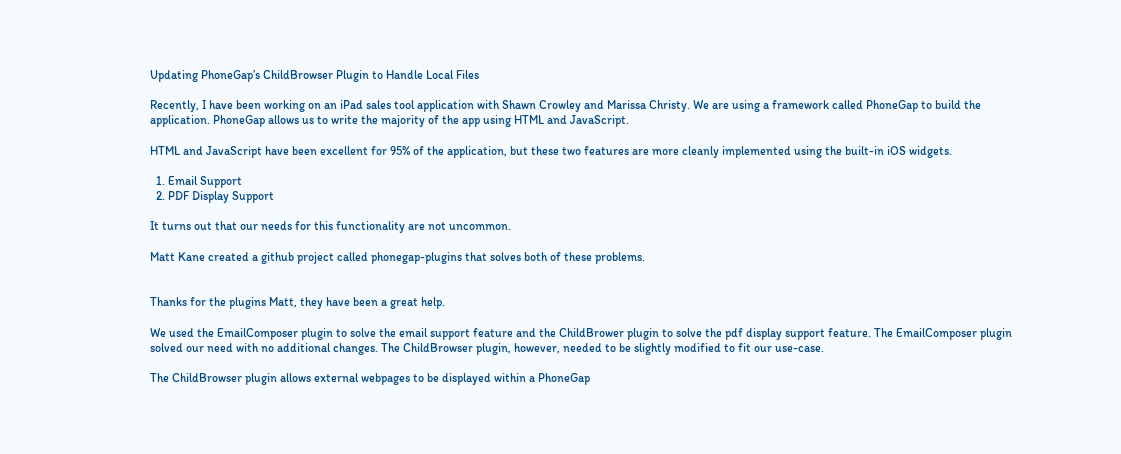Updating PhoneGap’s ChildBrowser Plugin to Handle Local Files

Recently, I have been working on an iPad sales tool application with Shawn Crowley and Marissa Christy. We are using a framework called PhoneGap to build the application. PhoneGap allows us to write the majority of the app using HTML and JavaScript.

HTML and JavaScript have been excellent for 95% of the application, but these two features are more cleanly implemented using the built-in iOS widgets.

  1. Email Support
  2. PDF Display Support

It turns out that our needs for this functionality are not uncommon.

Matt Kane created a github project called phonegap-plugins that solves both of these problems.


Thanks for the plugins Matt, they have been a great help.

We used the EmailComposer plugin to solve the email support feature and the ChildBrower plugin to solve the pdf display support feature. The EmailComposer plugin solved our need with no additional changes. The ChildBrowser plugin, however, needed to be slightly modified to fit our use-case.

The ChildBrowser plugin allows external webpages to be displayed within a PhoneGap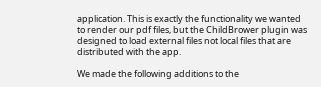application. This is exactly the functionality we wanted to render our pdf files, but the ChildBrower plugin was designed to load external files not local files that are distributed with the app.

We made the following additions to the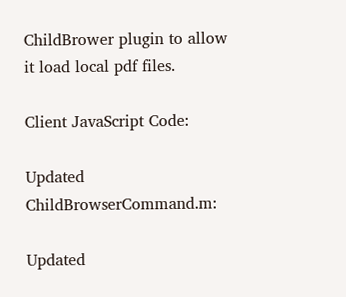ChildBrower plugin to allow it load local pdf files.

Client JavaScript Code:

Updated ChildBrowserCommand.m:

Updated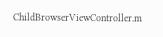ChildBrowserViewController.m